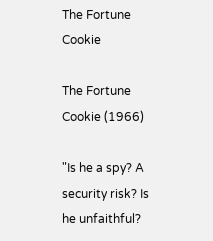The Fortune Cookie

The Fortune Cookie (1966)

"Is he a spy? A security risk? Is he unfaithful?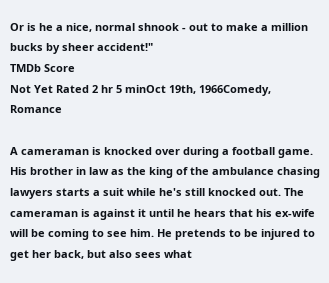Or is he a nice, normal shnook - out to make a million bucks by sheer accident!"
TMDb Score
Not Yet Rated 2 hr 5 minOct 19th, 1966Comedy, Romance

A cameraman is knocked over during a football game. His brother in law as the king of the ambulance chasing lawyers starts a suit while he's still knocked out. The cameraman is against it until he hears that his ex-wife will be coming to see him. He pretends to be injured to get her back, but also sees what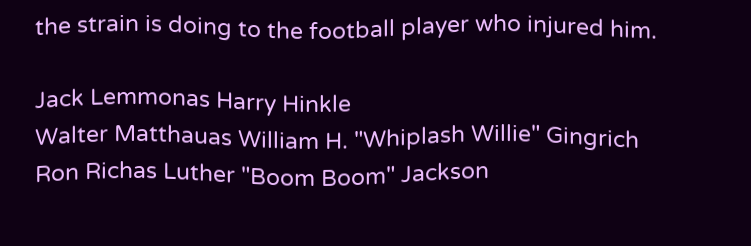the strain is doing to the football player who injured him.

Jack Lemmonas Harry Hinkle
Walter Matthauas William H. "Whiplash Willie" Gingrich
Ron Richas Luther "Boom Boom" Jackson